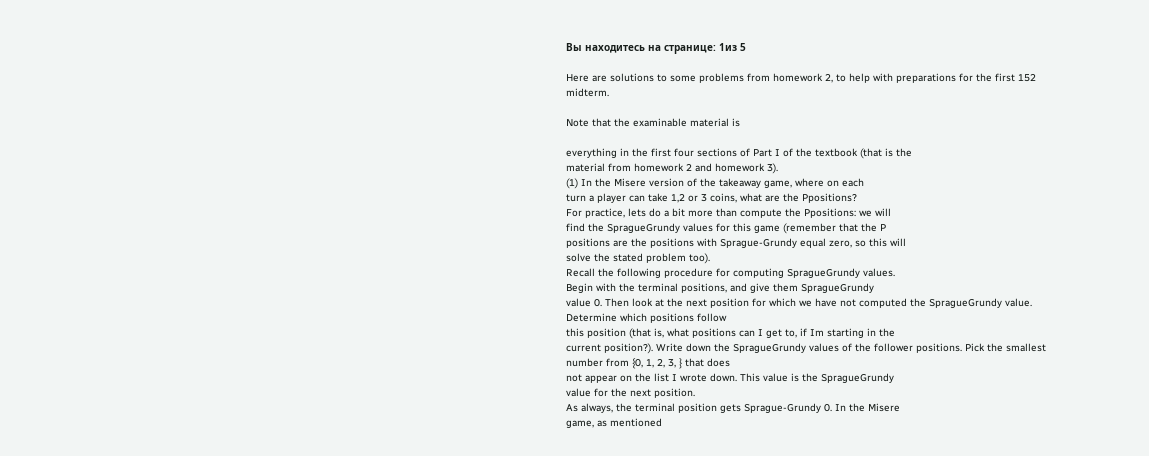Вы находитесь на странице: 1из 5

Here are solutions to some problems from homework 2, to help with preparations for the first 152 midterm.

Note that the examinable material is

everything in the first four sections of Part I of the textbook (that is the
material from homework 2 and homework 3).
(1) In the Misere version of the takeaway game, where on each
turn a player can take 1,2 or 3 coins, what are the Ppositions?
For practice, lets do a bit more than compute the Ppositions: we will
find the SpragueGrundy values for this game (remember that the P
positions are the positions with Sprague-Grundy equal zero, so this will
solve the stated problem too).
Recall the following procedure for computing SpragueGrundy values.
Begin with the terminal positions, and give them SpragueGrundy
value 0. Then look at the next position for which we have not computed the SpragueGrundy value. Determine which positions follow
this position (that is, what positions can I get to, if Im starting in the
current position?). Write down the SpragueGrundy values of the follower positions. Pick the smallest number from {0, 1, 2, 3, } that does
not appear on the list I wrote down. This value is the SpragueGrundy
value for the next position.
As always, the terminal position gets Sprague-Grundy 0. In the Misere
game, as mentioned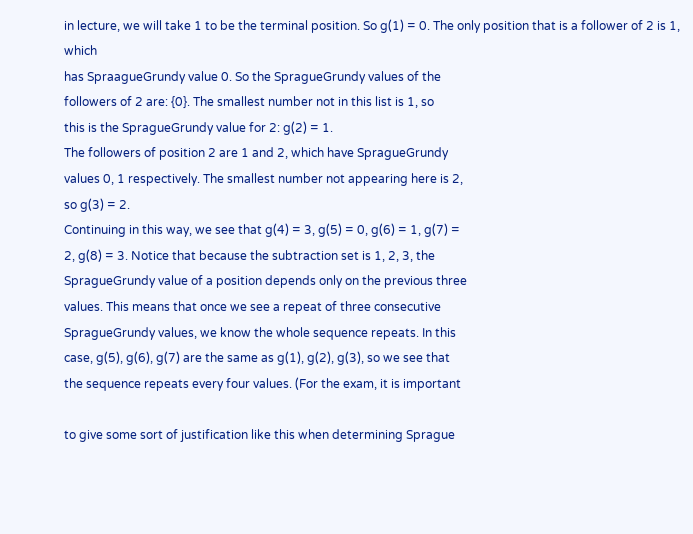in lecture, we will take 1 to be the terminal position. So g(1) = 0. The only position that is a follower of 2 is 1, which
has SpraagueGrundy value 0. So the SpragueGrundy values of the
followers of 2 are: {0}. The smallest number not in this list is 1, so
this is the SpragueGrundy value for 2: g(2) = 1.
The followers of position 2 are 1 and 2, which have SpragueGrundy
values 0, 1 respectively. The smallest number not appearing here is 2,
so g(3) = 2.
Continuing in this way, we see that g(4) = 3, g(5) = 0, g(6) = 1, g(7) =
2, g(8) = 3. Notice that because the subtraction set is 1, 2, 3, the
SpragueGrundy value of a position depends only on the previous three
values. This means that once we see a repeat of three consecutive
SpragueGrundy values, we know the whole sequence repeats. In this
case, g(5), g(6), g(7) are the same as g(1), g(2), g(3), so we see that
the sequence repeats every four values. (For the exam, it is important

to give some sort of justification like this when determining Sprague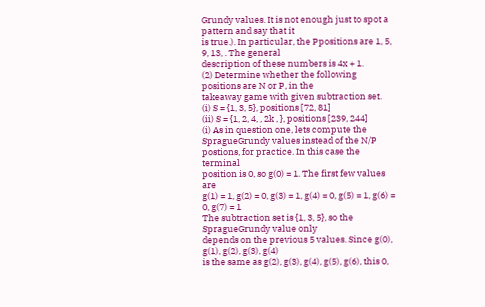Grundy values. It is not enough just to spot a pattern and say that it
is true.). In particular, the Ppositions are 1, 5, 9, 13, . The general
description of these numbers is 4x + 1.
(2) Determine whether the following positions are N or P, in the
takeaway game with given subtraction set.
(i) S = {1, 3, 5}, positions [72, 81]
(ii) S = {1, 2, 4, , 2k , }, positions [239, 244]
(i) As in question one, lets compute the SpragueGrundy values instead of the N/P postions, for practice. In this case the terminal
position is 0, so g(0) = 1. The first few values are
g(1) = 1, g(2) = 0, g(3) = 1, g(4) = 0, g(5) = 1, g(6) = 0, g(7) = 1
The subtraction set is {1, 3, 5}, so the SpragueGrundy value only
depends on the previous 5 values. Since g(0), g(1), g(2), g(3), g(4)
is the same as g(2), g(3), g(4), g(5), g(6), this 0,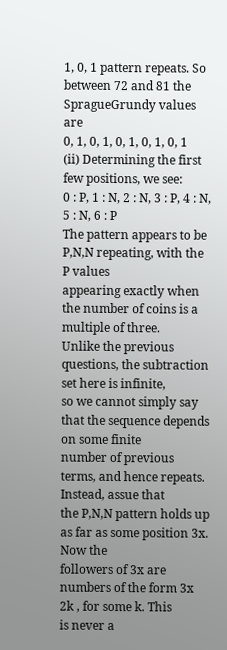1, 0, 1 pattern repeats. So between 72 and 81 the SpragueGrundy values are
0, 1, 0, 1, 0, 1, 0, 1, 0, 1
(ii) Determining the first few positions, we see:
0 : P, 1 : N, 2 : N, 3 : P, 4 : N, 5 : N, 6 : P
The pattern appears to be P,N,N repeating, with the P values
appearing exactly when the number of coins is a multiple of three.
Unlike the previous questions, the subtraction set here is infinite,
so we cannot simply say that the sequence depends on some finite
number of previous terms, and hence repeats. Instead, assue that
the P,N,N pattern holds up as far as some position 3x. Now the
followers of 3x are numbers of the form 3x 2k , for some k. This
is never a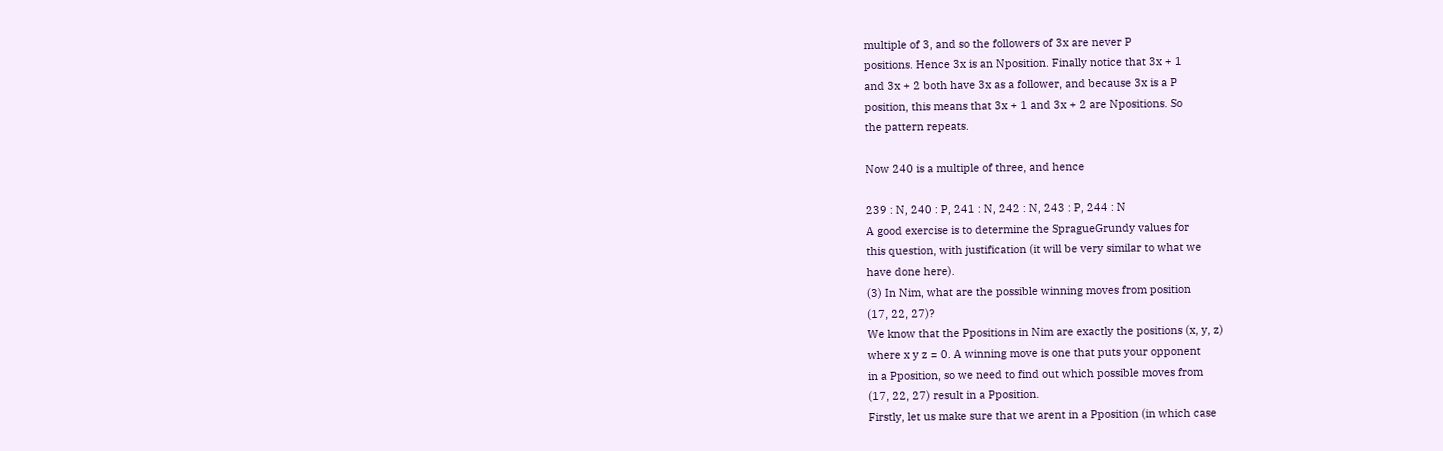multiple of 3, and so the followers of 3x are never P
positions. Hence 3x is an Nposition. Finally notice that 3x + 1
and 3x + 2 both have 3x as a follower, and because 3x is a P
position, this means that 3x + 1 and 3x + 2 are Npositions. So
the pattern repeats.

Now 240 is a multiple of three, and hence

239 : N, 240 : P, 241 : N, 242 : N, 243 : P, 244 : N
A good exercise is to determine the SpragueGrundy values for
this question, with justification (it will be very similar to what we
have done here).
(3) In Nim, what are the possible winning moves from position
(17, 22, 27)?
We know that the Ppositions in Nim are exactly the positions (x, y, z)
where x y z = 0. A winning move is one that puts your opponent
in a Pposition, so we need to find out which possible moves from
(17, 22, 27) result in a Pposition.
Firstly, let us make sure that we arent in a Pposition (in which case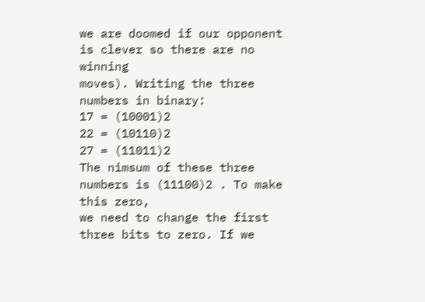we are doomed if our opponent is clever so there are no winning
moves). Writing the three numbers in binary:
17 = (10001)2
22 = (10110)2
27 = (11011)2
The nimsum of these three numbers is (11100)2 . To make this zero,
we need to change the first three bits to zero. If we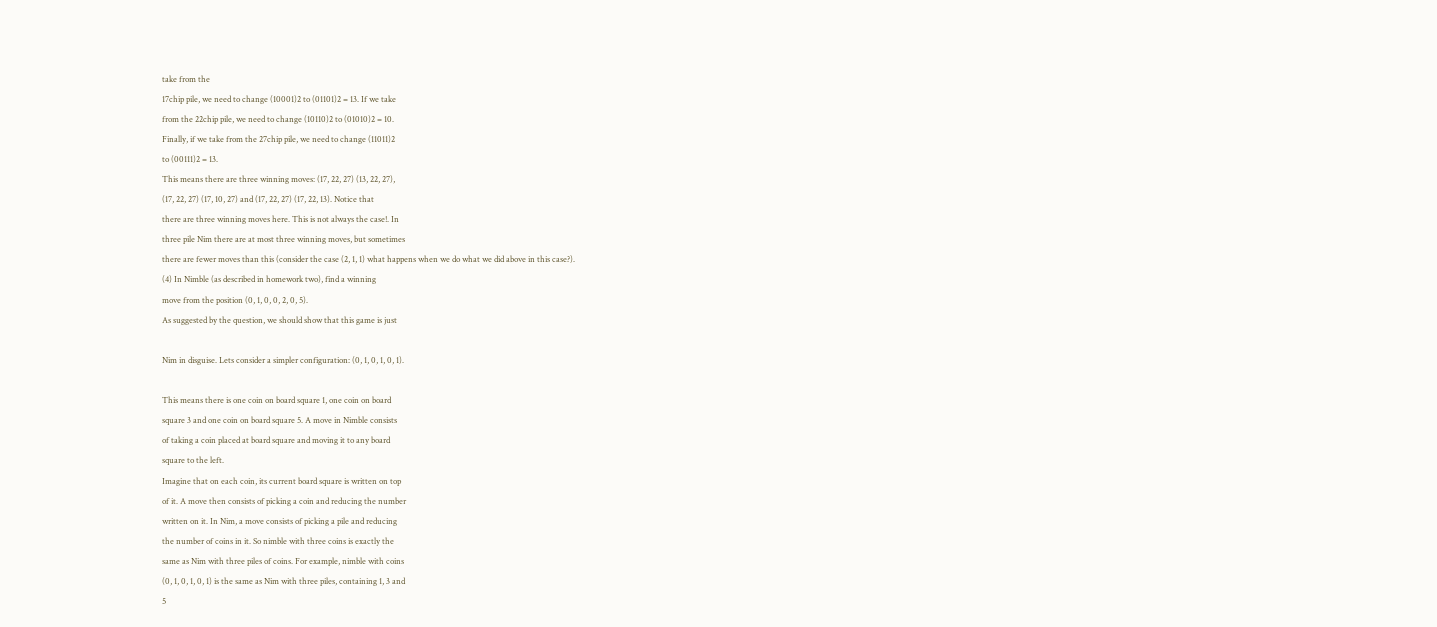take from the
17chip pile, we need to change (10001)2 to (01101)2 = 13. If we take
from the 22chip pile, we need to change (10110)2 to (01010)2 = 10.
Finally, if we take from the 27chip pile, we need to change (11011)2
to (00111)2 = 13.
This means there are three winning moves: (17, 22, 27) (13, 22, 27),
(17, 22, 27) (17, 10, 27) and (17, 22, 27) (17, 22, 13). Notice that
there are three winning moves here. This is not always the case!. In
three pile Nim there are at most three winning moves, but sometimes
there are fewer moves than this (consider the case (2, 1, 1) what happens when we do what we did above in this case?).
(4) In Nimble (as described in homework two), find a winning
move from the position (0, 1, 0, 0, 2, 0, 5).
As suggested by the question, we should show that this game is just

Nim in disguise. Lets consider a simpler configuration: (0, 1, 0, 1, 0, 1).

This means there is one coin on board square 1, one coin on board
square 3 and one coin on board square 5. A move in Nimble consists
of taking a coin placed at board square and moving it to any board
square to the left.
Imagine that on each coin, its current board square is written on top
of it. A move then consists of picking a coin and reducing the number
written on it. In Nim, a move consists of picking a pile and reducing
the number of coins in it. So nimble with three coins is exactly the
same as Nim with three piles of coins. For example, nimble with coins
(0, 1, 0, 1, 0, 1) is the same as Nim with three piles, containing 1, 3 and
5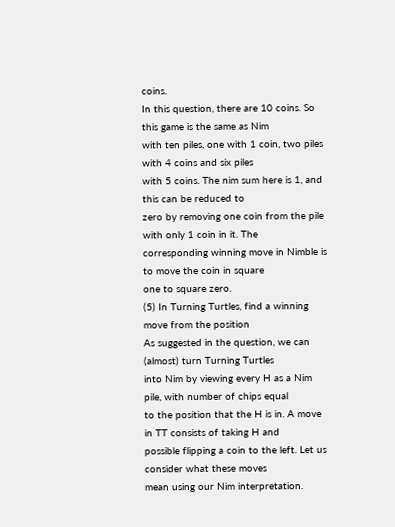coins.
In this question, there are 10 coins. So this game is the same as Nim
with ten piles, one with 1 coin, two piles with 4 coins and six piles
with 5 coins. The nim sum here is 1, and this can be reduced to
zero by removing one coin from the pile with only 1 coin in it. The
corresponding winning move in Nimble is to move the coin in square
one to square zero.
(5) In Turning Turtles, find a winning move from the position
As suggested in the question, we can (almost) turn Turning Turtles
into Nim by viewing every H as a Nim pile, with number of chips equal
to the position that the H is in. A move in TT consists of taking H and
possible flipping a coin to the left. Let us consider what these moves
mean using our Nim interpretation.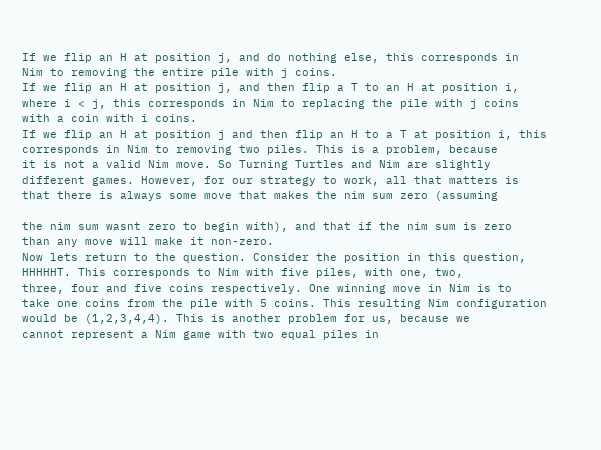If we flip an H at position j, and do nothing else, this corresponds in
Nim to removing the entire pile with j coins.
If we flip an H at position j, and then flip a T to an H at position i,
where i < j, this corresponds in Nim to replacing the pile with j coins
with a coin with i coins.
If we flip an H at position j and then flip an H to a T at position i, this
corresponds in Nim to removing two piles. This is a problem, because
it is not a valid Nim move. So Turning Turtles and Nim are slightly
different games. However, for our strategy to work, all that matters is
that there is always some move that makes the nim sum zero (assuming

the nim sum wasnt zero to begin with), and that if the nim sum is zero
than any move will make it non-zero.
Now lets return to the question. Consider the position in this question,
HHHHHT. This corresponds to Nim with five piles, with one, two,
three, four and five coins respectively. One winning move in Nim is to
take one coins from the pile with 5 coins. This resulting Nim configuration would be (1,2,3,4,4). This is another problem for us, because we
cannot represent a Nim game with two equal piles in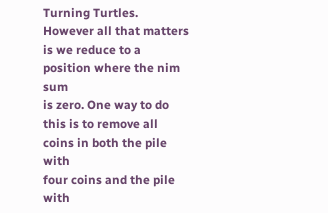Turning Turtles.
However all that matters is we reduce to a position where the nim sum
is zero. One way to do this is to remove all coins in both the pile with
four coins and the pile with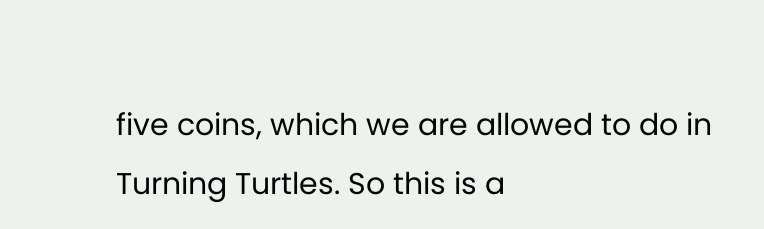five coins, which we are allowed to do in
Turning Turtles. So this is a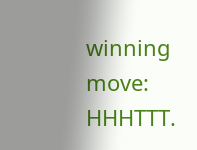winning move: HHHTTT.